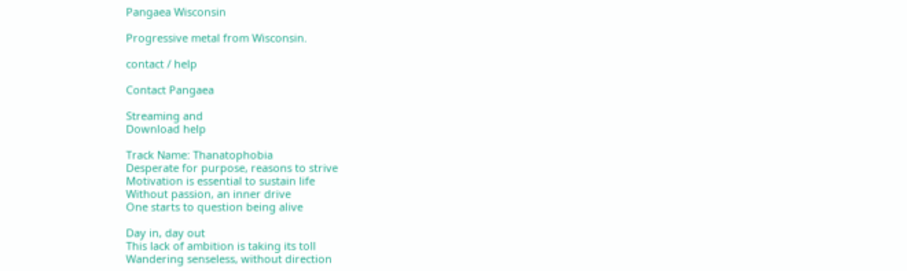Pangaea Wisconsin

Progressive metal from Wisconsin.

contact / help

Contact Pangaea

Streaming and
Download help

Track Name: Thanatophobia
Desperate for purpose, reasons to strive
Motivation is essential to sustain life
Without passion, an inner drive
One starts to question being alive

Day in, day out
This lack of ambition is taking its toll
Wandering senseless, without direction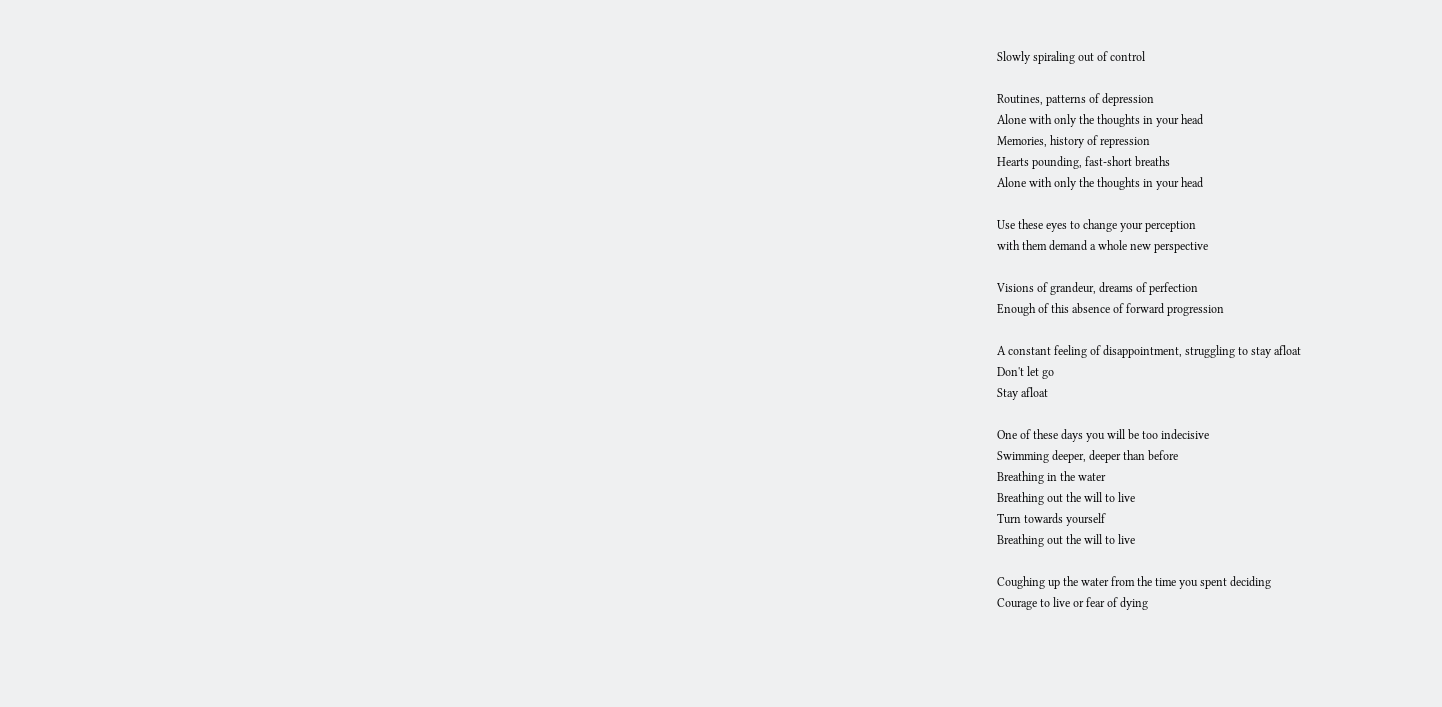Slowly spiraling out of control

Routines, patterns of depression
Alone with only the thoughts in your head
Memories, history of repression
Hearts pounding, fast-short breaths
Alone with only the thoughts in your head

Use these eyes to change your perception
with them demand a whole new perspective

Visions of grandeur, dreams of perfection
Enough of this absence of forward progression

A constant feeling of disappointment, struggling to stay afloat
Don't let go
Stay afloat

One of these days you will be too indecisive
Swimming deeper, deeper than before
Breathing in the water
Breathing out the will to live
Turn towards yourself
Breathing out the will to live

Coughing up the water from the time you spent deciding
Courage to live or fear of dying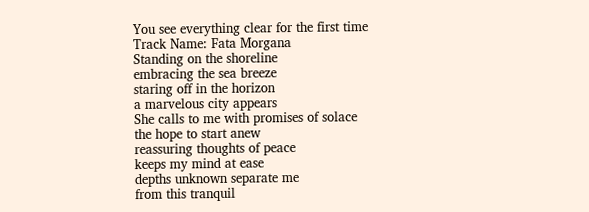You see everything clear for the first time
Track Name: Fata Morgana
Standing on the shoreline
embracing the sea breeze
staring off in the horizon
a marvelous city appears
She calls to me with promises of solace
the hope to start anew
reassuring thoughts of peace
keeps my mind at ease
depths unknown separate me
from this tranquil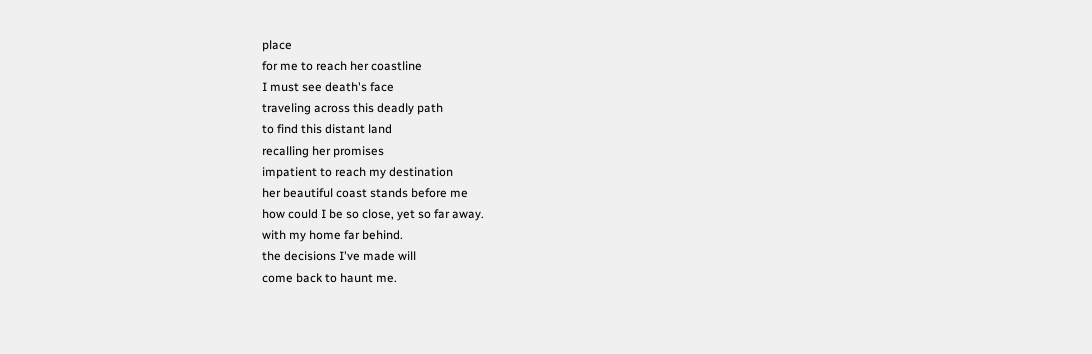place
for me to reach her coastline
I must see death's face
traveling across this deadly path
to find this distant land
recalling her promises
impatient to reach my destination
her beautiful coast stands before me
how could I be so close, yet so far away.
with my home far behind.
the decisions I've made will
come back to haunt me.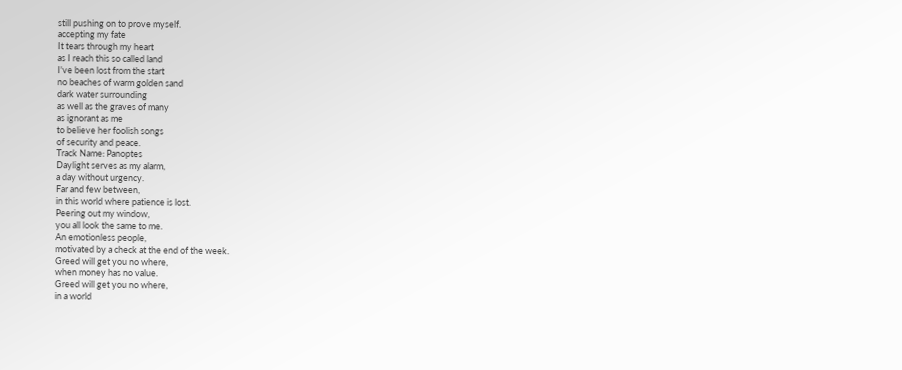still pushing on to prove myself.
accepting my fate
It tears through my heart
as I reach this so called land
I've been lost from the start
no beaches of warm golden sand
dark water surrounding
as well as the graves of many
as ignorant as me
to believe her foolish songs
of security and peace.
Track Name: Panoptes
Daylight serves as my alarm,
a day without urgency.
Far and few between,
in this world where patience is lost.
Peering out my window,
you all look the same to me.
An emotionless people,
motivated by a check at the end of the week.
Greed will get you no where,
when money has no value.
Greed will get you no where,
in a world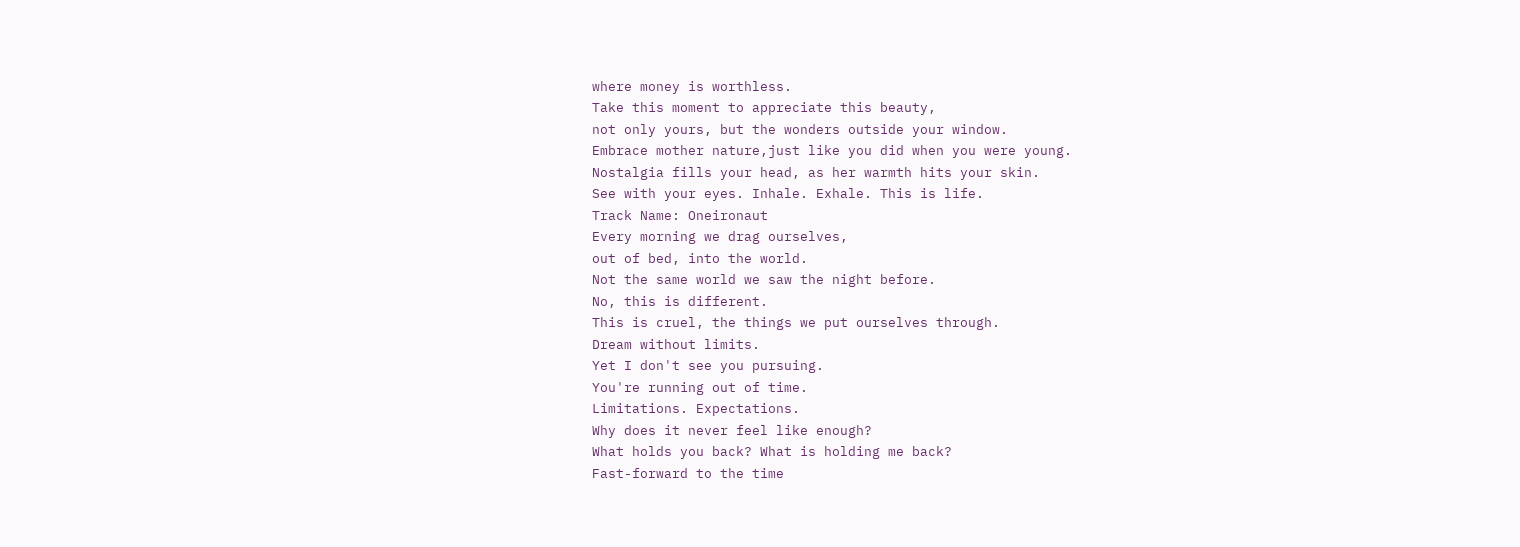where money is worthless.
Take this moment to appreciate this beauty,
not only yours, but the wonders outside your window.
Embrace mother nature,just like you did when you were young.
Nostalgia fills your head, as her warmth hits your skin.
See with your eyes. Inhale. Exhale. This is life.
Track Name: Oneironaut
Every morning we drag ourselves,
out of bed, into the world.
Not the same world we saw the night before.
No, this is different.
This is cruel, the things we put ourselves through.
Dream without limits.
Yet I don't see you pursuing.
You're running out of time.
Limitations. Expectations.
Why does it never feel like enough?
What holds you back? What is holding me back?
Fast-forward to the time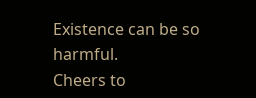Existence can be so harmful.
Cheers to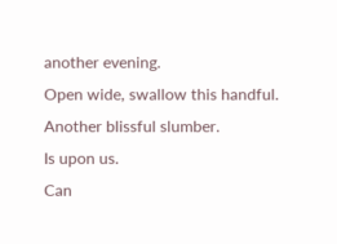another evening.
Open wide, swallow this handful.
Another blissful slumber.
Is upon us.
Can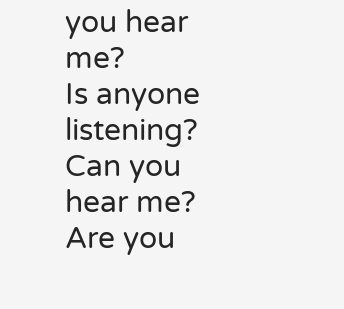you hear me?
Is anyone listening?
Can you hear me?
Are you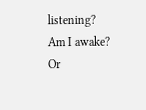listening?
Am I awake?
Or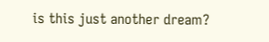is this just another dream?